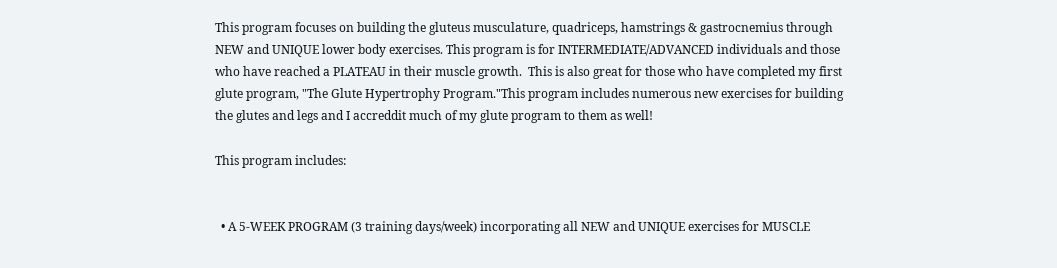This program focuses on building the gluteus musculature, quadriceps, hamstrings & gastrocnemius through NEW and UNIQUE lower body exercises. This program is for INTERMEDIATE/ADVANCED individuals and those who have reached a PLATEAU in their muscle growth.  This is also great for those who have completed my first glute program, "The Glute Hypertrophy Program."This program includes numerous new exercises for building the glutes and legs and I accreddit much of my glute program to them as well!

This program includes:


  • A 5-WEEK PROGRAM (3 training days/week) incorporating all NEW and UNIQUE exercises for MUSCLE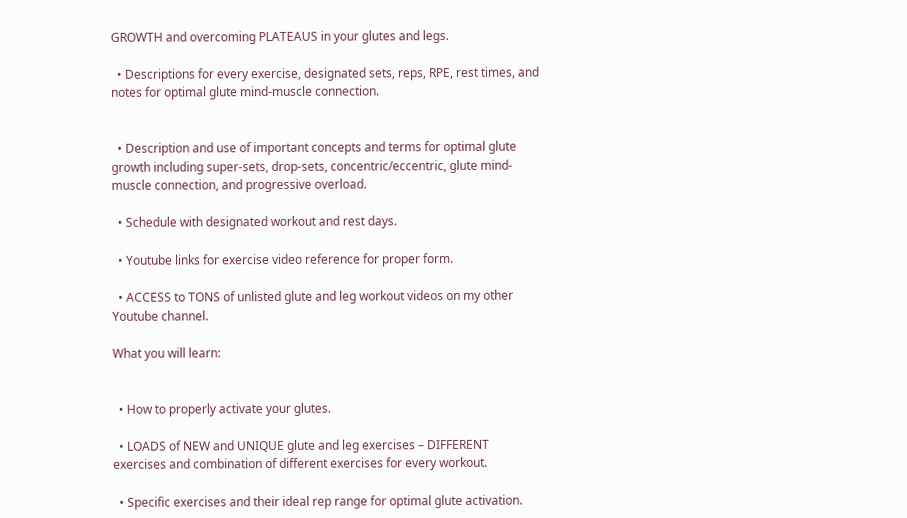GROWTH and overcoming PLATEAUS in your glutes and legs.

  • Descriptions for every exercise, designated sets, reps, RPE, rest times, and notes for optimal glute mind-muscle connection.


  • Description and use of important concepts and terms for optimal glute growth including super-sets, drop-sets, concentric/eccentric, glute mind-muscle connection, and progressive overload.

  • Schedule with designated workout and rest days.

  • Youtube links for exercise video reference for proper form.

  • ACCESS to TONS of unlisted glute and leg workout videos on my other Youtube channel.

What you will learn:


  • How to properly activate your glutes.

  • LOADS of NEW and UNIQUE glute and leg exercises – DIFFERENT exercises and combination of different exercises for every workout.

  • Specific exercises and their ideal rep range for optimal glute activation.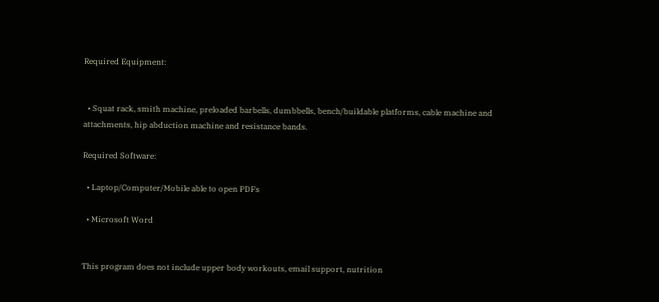Required Equipment:


  • Squat rack, smith machine, preloaded barbells, dumbbells, bench/buildable platforms, cable machine and attachments, hip abduction machine and resistance bands.

Required Software:

  • Laptop/Computer/Mobile able to open PDFs

  • Microsoft Word


This program does not include upper body workouts, email support, nutrition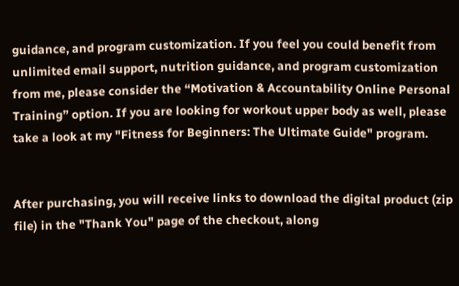guidance, and program customization. If you feel you could benefit from unlimited email support, nutrition guidance, and program customization from me, please consider the “Motivation & Accountability Online Personal Training” option. If you are looking for workout upper body as well, please take a look at my "Fitness for Beginners: The Ultimate Guide" program.


After purchasing, you will receive links to download the digital product (zip file) in the "Thank You" page of the checkout, along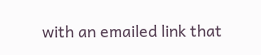with an emailed link that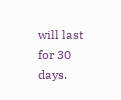will last for 30 days.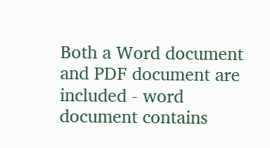Both a Word document and PDF document are included - word document contains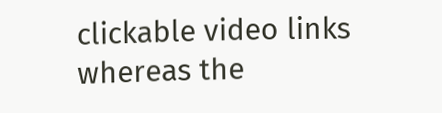clickable video links whereas the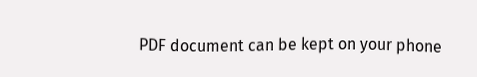PDF document can be kept on your phone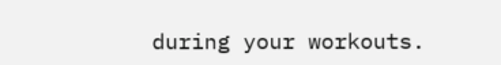during your workouts.